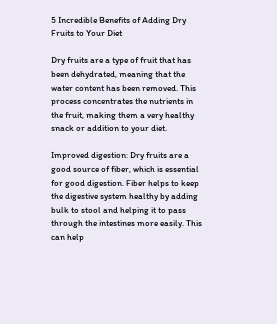5 Incredible Benefits of Adding Dry Fruits to Your Diet

Dry fruits are a type of fruit that has been dehydrated, meaning that the water content has been removed. This process concentrates the nutrients in the fruit, making them a very healthy snack or addition to your diet.

Improved digestion: Dry fruits are a good source of fiber, which is essential for good digestion. Fiber helps to keep the digestive system healthy by adding bulk to stool and helping it to pass through the intestines more easily. This can help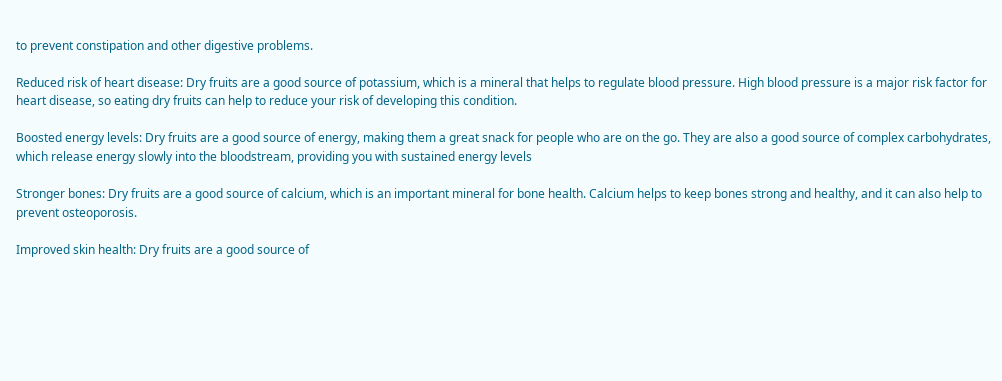to prevent constipation and other digestive problems.

Reduced risk of heart disease: Dry fruits are a good source of potassium, which is a mineral that helps to regulate blood pressure. High blood pressure is a major risk factor for heart disease, so eating dry fruits can help to reduce your risk of developing this condition.

Boosted energy levels: Dry fruits are a good source of energy, making them a great snack for people who are on the go. They are also a good source of complex carbohydrates, which release energy slowly into the bloodstream, providing you with sustained energy levels

Stronger bones: Dry fruits are a good source of calcium, which is an important mineral for bone health. Calcium helps to keep bones strong and healthy, and it can also help to prevent osteoporosis.

Improved skin health: Dry fruits are a good source of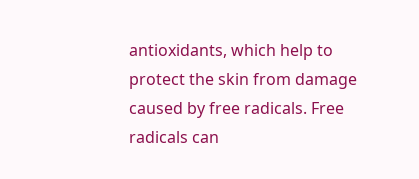antioxidants, which help to protect the skin from damage caused by free radicals. Free radicals can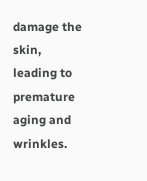damage the skin, leading to premature aging and wrinkles.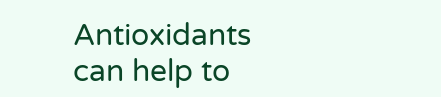Antioxidants can help to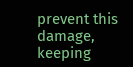prevent this damage, keeping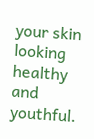your skin looking healthy and youthful.